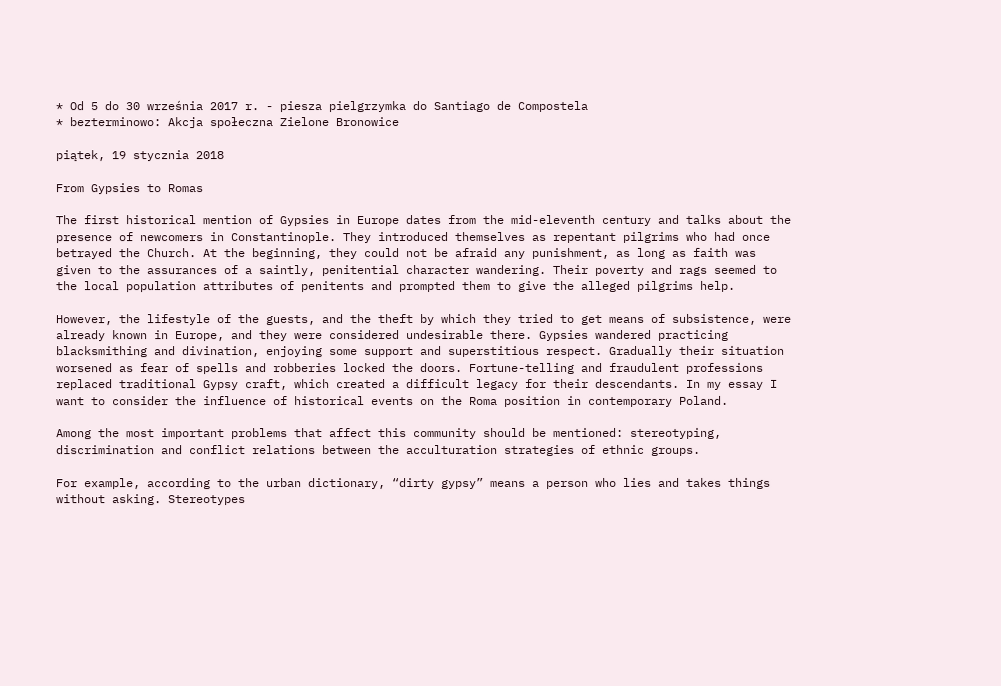* Od 5 do 30 września 2017 r. - piesza pielgrzymka do Santiago de Compostela
* bezterminowo: Akcja społeczna Zielone Bronowice

piątek, 19 stycznia 2018

From Gypsies to Romas

The first historical mention of Gypsies in Europe dates from the mid-eleventh century and talks about the presence of newcomers in Constantinople. They introduced themselves as repentant pilgrims who had once betrayed the Church. At the beginning, they could not be afraid any punishment, as long as faith was given to the assurances of a saintly, penitential character wandering. Their poverty and rags seemed to the local population attributes of penitents and prompted them to give the alleged pilgrims help.

However, the lifestyle of the guests, and the theft by which they tried to get means of subsistence, were already known in Europe, and they were considered undesirable there. Gypsies wandered practicing blacksmithing and divination, enjoying some support and superstitious respect. Gradually their situation worsened as fear of spells and robberies locked the doors. Fortune-telling and fraudulent professions replaced traditional Gypsy craft, which created a difficult legacy for their descendants. In my essay I want to consider the influence of historical events on the Roma position in contemporary Poland.

Among the most important problems that affect this community should be mentioned: stereotyping, discrimination and conflict relations between the acculturation strategies of ethnic groups.

For example, according to the urban dictionary, “dirty gypsy” means a person who lies and takes things without asking. Stereotypes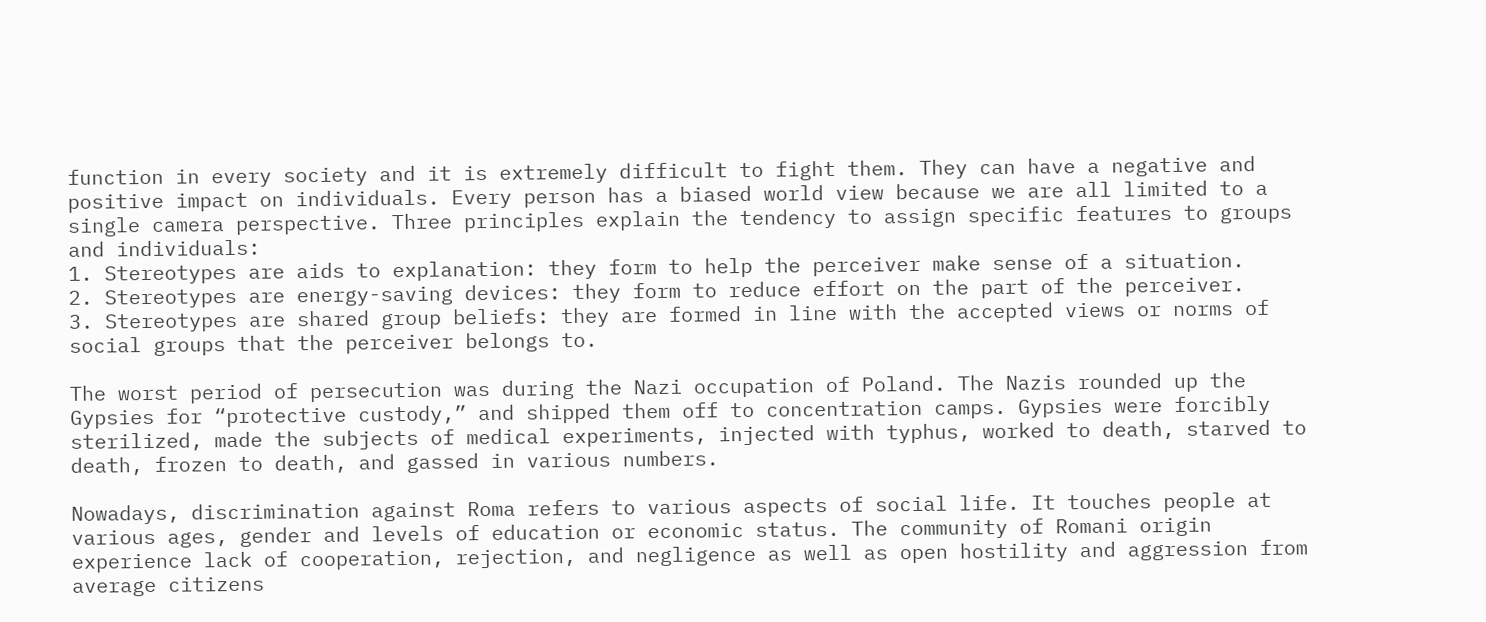function in every society and it is extremely difficult to fight them. They can have a negative and positive impact on individuals. Every person has a biased world view because we are all limited to a single camera perspective. Three principles explain the tendency to assign specific features to groups and individuals:
1. Stereotypes are aids to explanation: they form to help the perceiver make sense of a situation.
2. Stereotypes are energy-saving devices: they form to reduce effort on the part of the perceiver.
3. Stereotypes are shared group beliefs: they are formed in line with the accepted views or norms of social groups that the perceiver belongs to.

The worst period of persecution was during the Nazi occupation of Poland. The Nazis rounded up the Gypsies for “protective custody,” and shipped them off to concentration camps. Gypsies were forcibly sterilized, made the subjects of medical experiments, injected with typhus, worked to death, starved to death, frozen to death, and gassed in various numbers.

Nowadays, discrimination against Roma refers to various aspects of social life. It touches people at various ages, gender and levels of education or economic status. The community of Romani origin experience lack of cooperation, rejection, and negligence as well as open hostility and aggression from average citizens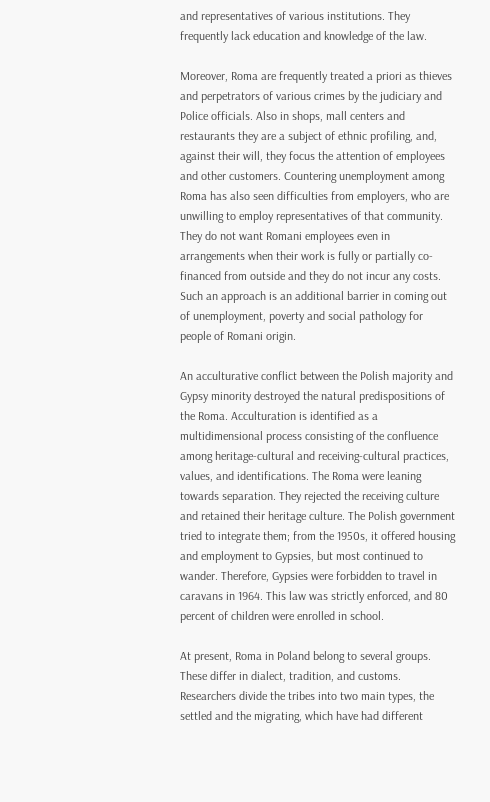and representatives of various institutions. They frequently lack education and knowledge of the law.

Moreover, Roma are frequently treated a priori as thieves and perpetrators of various crimes by the judiciary and Police officials. Also in shops, mall centers and restaurants they are a subject of ethnic profiling, and, against their will, they focus the attention of employees and other customers. Countering unemployment among Roma has also seen difficulties from employers, who are unwilling to employ representatives of that community. They do not want Romani employees even in arrangements when their work is fully or partially co-financed from outside and they do not incur any costs. Such an approach is an additional barrier in coming out of unemployment, poverty and social pathology for people of Romani origin.

An acculturative conflict between the Polish majority and Gypsy minority destroyed the natural predispositions of the Roma. Acculturation is identified as a multidimensional process consisting of the confluence among heritage-cultural and receiving-cultural practices, values, and identifications. The Roma were leaning towards separation. They rejected the receiving culture and retained their heritage culture. The Polish government tried to integrate them; from the 1950s, it offered housing and employment to Gypsies, but most continued to wander. Therefore, Gypsies were forbidden to travel in caravans in 1964. This law was strictly enforced, and 80 percent of children were enrolled in school.

At present, Roma in Poland belong to several groups. These differ in dialect, tradition, and customs. Researchers divide the tribes into two main types, the settled and the migrating, which have had different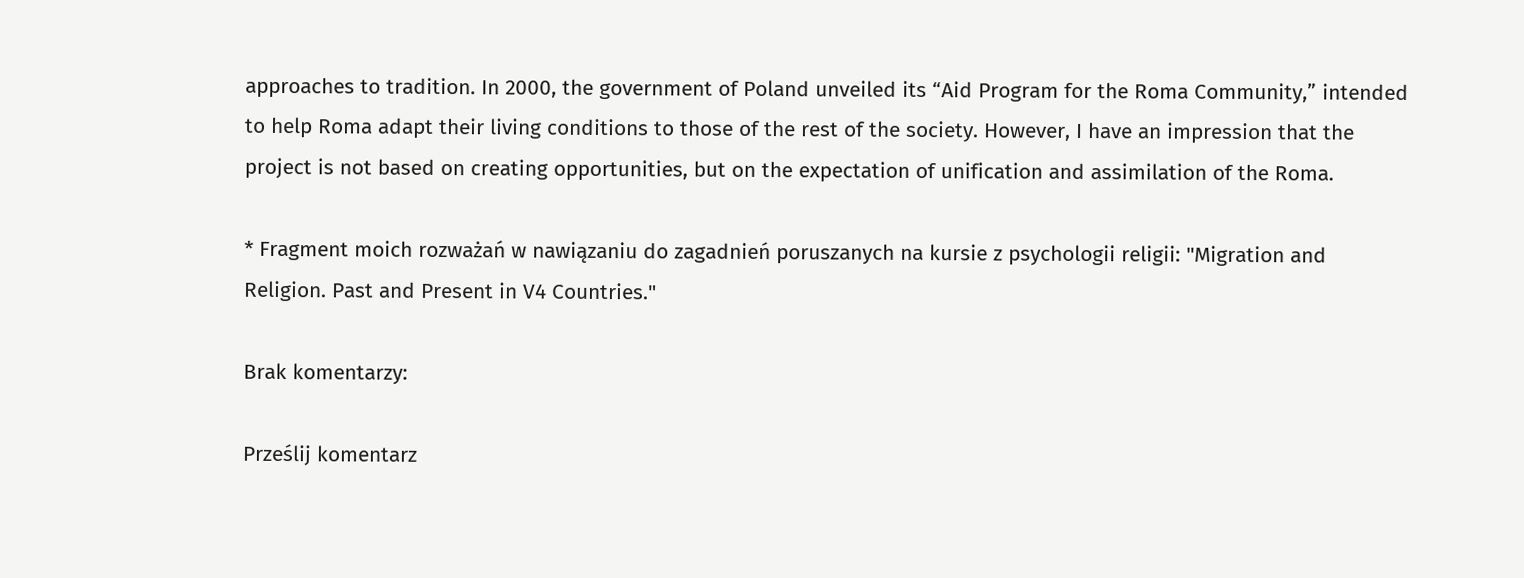approaches to tradition. In 2000, the government of Poland unveiled its “Aid Program for the Roma Community,” intended to help Roma adapt their living conditions to those of the rest of the society. However, I have an impression that the project is not based on creating opportunities, but on the expectation of unification and assimilation of the Roma.

* Fragment moich rozważań w nawiązaniu do zagadnień poruszanych na kursie z psychologii religii: "Migration and Religion. Past and Present in V4 Countries."

Brak komentarzy:

Prześlij komentarz